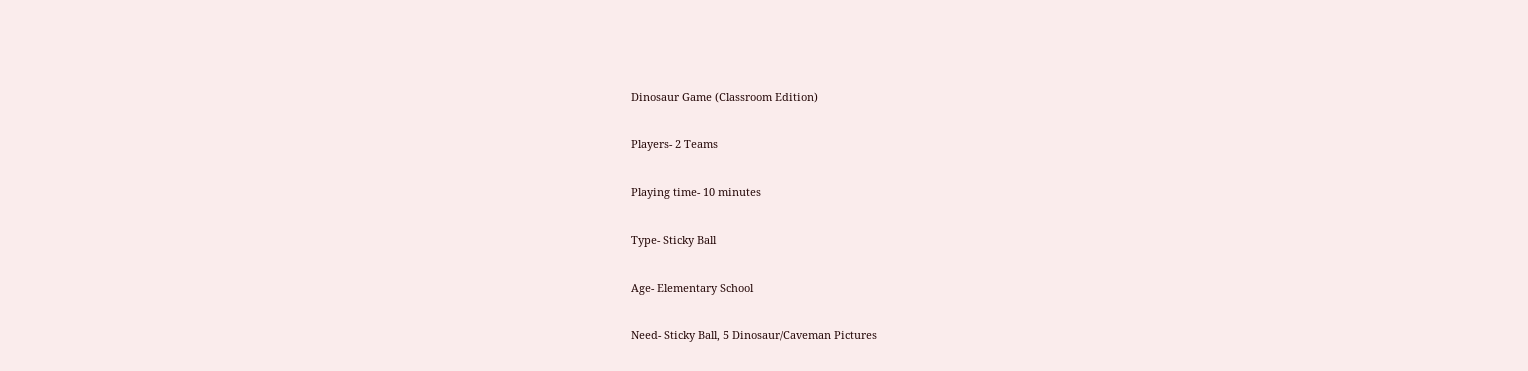Dinosaur Game (Classroom Edition)

Players- 2 Teams

Playing time- 10 minutes

Type- Sticky Ball

Age- Elementary School

Need- Sticky Ball, 5 Dinosaur/Caveman Pictures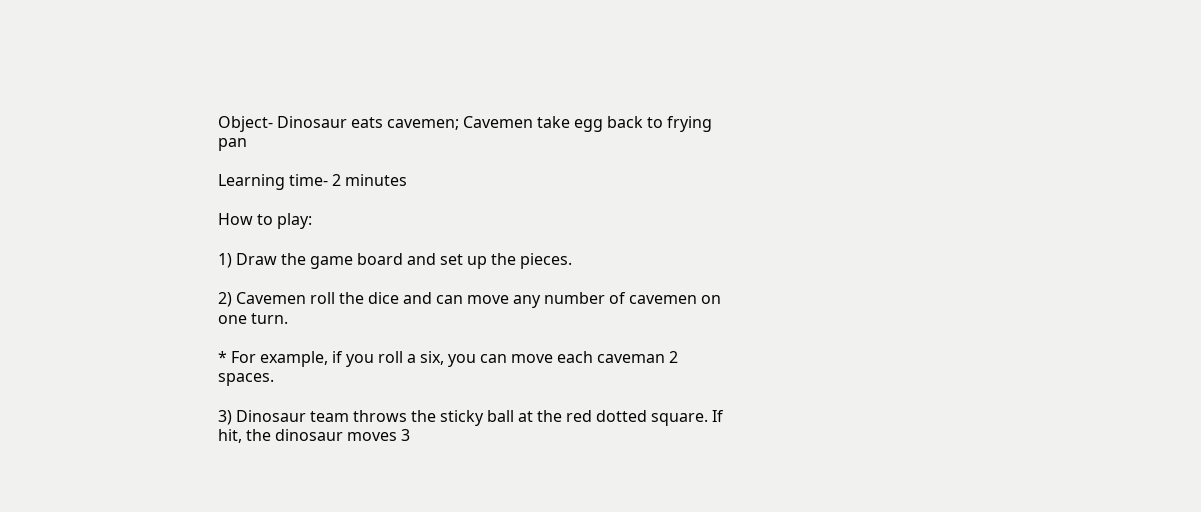Object- Dinosaur eats cavemen; Cavemen take egg back to frying pan

Learning time- 2 minutes

How to play:

1) Draw the game board and set up the pieces.

2) Cavemen roll the dice and can move any number of cavemen on one turn.

* For example, if you roll a six, you can move each caveman 2 spaces.

3) Dinosaur team throws the sticky ball at the red dotted square. If hit, the dinosaur moves 3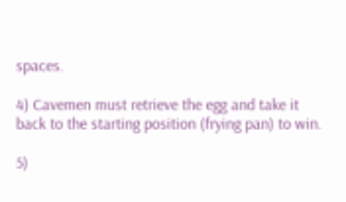spaces.

4) Cavemen must retrieve the egg and take it back to the starting position (frying pan) to win.

5)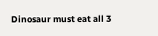Dinosaur must eat all 3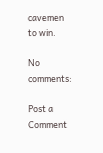cavemen to win.

No comments:

Post a Comment